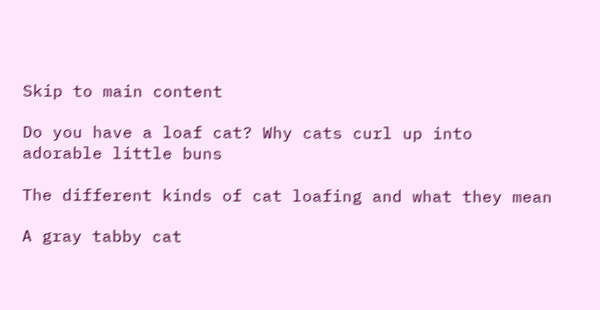Skip to main content

Do you have a loaf cat? Why cats curl up into adorable little buns

The different kinds of cat loafing and what they mean

A gray tabby cat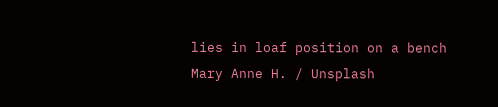lies in loaf position on a bench
Mary Anne H. / Unsplash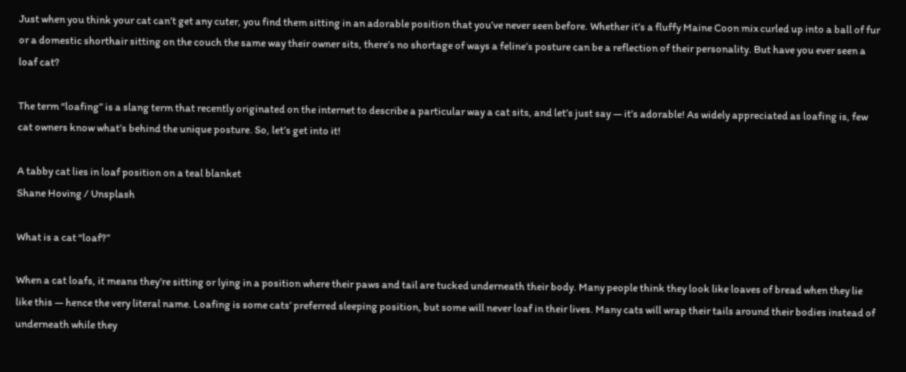Just when you think your cat can’t get any cuter, you find them sitting in an adorable position that you’ve never seen before. Whether it’s a fluffy Maine Coon mix curled up into a ball of fur or a domestic shorthair sitting on the couch the same way their owner sits, there’s no shortage of ways a feline’s posture can be a reflection of their personality. But have you ever seen a loaf cat?

The term “loafing” is a slang term that recently originated on the internet to describe a particular way a cat sits, and let’s just say — it’s adorable! As widely appreciated as loafing is, few cat owners know what’s behind the unique posture. So, let’s get into it!

A tabby cat lies in loaf position on a teal blanket
Shane Hoving / Unsplash

What is a cat “loaf?”

When a cat loafs, it means they’re sitting or lying in a position where their paws and tail are tucked underneath their body. Many people think they look like loaves of bread when they lie like this — hence the very literal name. Loafing is some cats’ preferred sleeping position, but some will never loaf in their lives. Many cats will wrap their tails around their bodies instead of underneath while they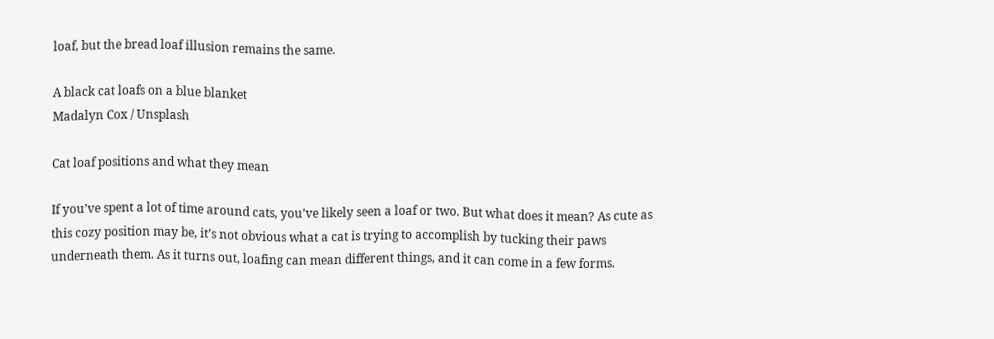loaf, but the bread loaf illusion remains the same.

A black cat loafs on a blue blanket
Madalyn Cox / Unsplash

Cat loaf positions and what they mean

If you’ve spent a lot of time around cats, you’ve likely seen a loaf or two. But what does it mean? As cute as this cozy position may be, it’s not obvious what a cat is trying to accomplish by tucking their paws underneath them. As it turns out, loafing can mean different things, and it can come in a few forms.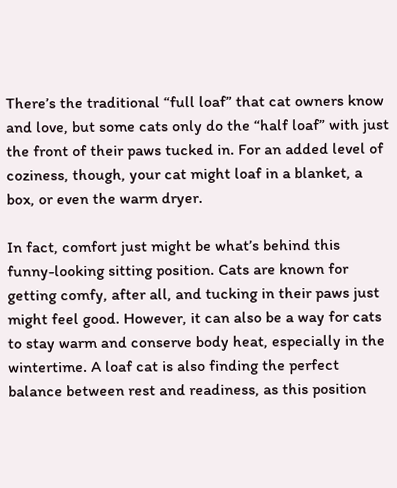There’s the traditional “full loaf” that cat owners know and love, but some cats only do the “half loaf” with just the front of their paws tucked in. For an added level of coziness, though, your cat might loaf in a blanket, a box, or even the warm dryer.

In fact, comfort just might be what’s behind this funny-looking sitting position. Cats are known for getting comfy, after all, and tucking in their paws just might feel good. However, it can also be a way for cats to stay warm and conserve body heat, especially in the wintertime. A loaf cat is also finding the perfect balance between rest and readiness, as this position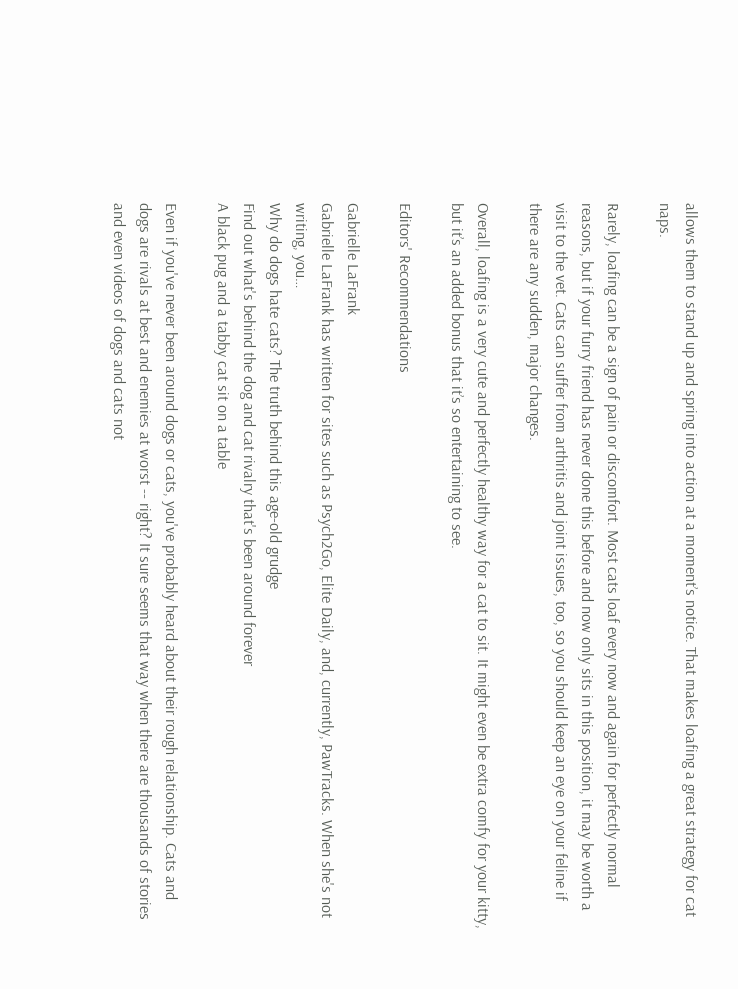allows them to stand up and spring into action at a moment’s notice. That makes loafing a great strategy for cat naps.

Rarely, loafing can be a sign of pain or discomfort. Most cats loaf every now and again for perfectly normal reasons, but if your furry friend has never done this before and now only sits in this position, it may be worth a visit to the vet. Cats can suffer from arthritis and joint issues, too, so you should keep an eye on your feline if there are any sudden, major changes.

Overall, loafing is a very cute and perfectly healthy way for a cat to sit. It might even be extra comfy for your kitty, but it’s an added bonus that it’s so entertaining to see.

Editors' Recommendations

Gabrielle LaFrank
Gabrielle LaFrank has written for sites such as Psych2Go, Elite Daily, and, currently, PawTracks. When she's not writing, you…
Why do dogs hate cats? The truth behind this age-old grudge
Find out what's behind the dog and cat rivalry that's been around forever
A black pug and a tabby cat sit on a table

Even if you've never been around dogs or cats, you've probably heard about their rough relationship. Cats and dogs are rivals at best and enemies at worst -- right? It sure seems that way when there are thousands of stories and even videos of dogs and cats not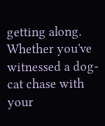getting along. Whether you've witnessed a dog-cat chase with your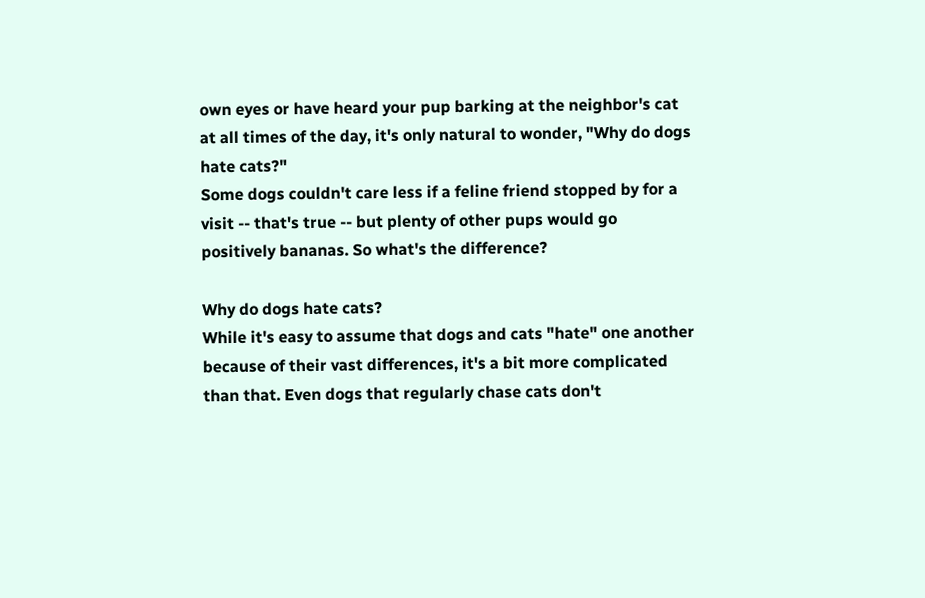own eyes or have heard your pup barking at the neighbor's cat at all times of the day, it's only natural to wonder, "Why do dogs hate cats?"
Some dogs couldn't care less if a feline friend stopped by for a visit -- that's true -- but plenty of other pups would go positively bananas. So what's the difference?

Why do dogs hate cats?
While it's easy to assume that dogs and cats "hate" one another because of their vast differences, it's a bit more complicated than that. Even dogs that regularly chase cats don't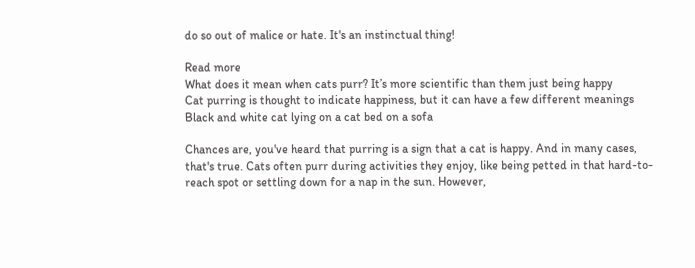do so out of malice or hate. It's an instinctual thing!

Read more
What does it mean when cats purr? It’s more scientific than them just being happy
Cat purring is thought to indicate happiness, but it can have a few different meanings
Black and white cat lying on a cat bed on a sofa

Chances are, you've heard that purring is a sign that a cat is happy. And in many cases, that's true. Cats often purr during activities they enjoy, like being petted in that hard-to-reach spot or settling down for a nap in the sun. However,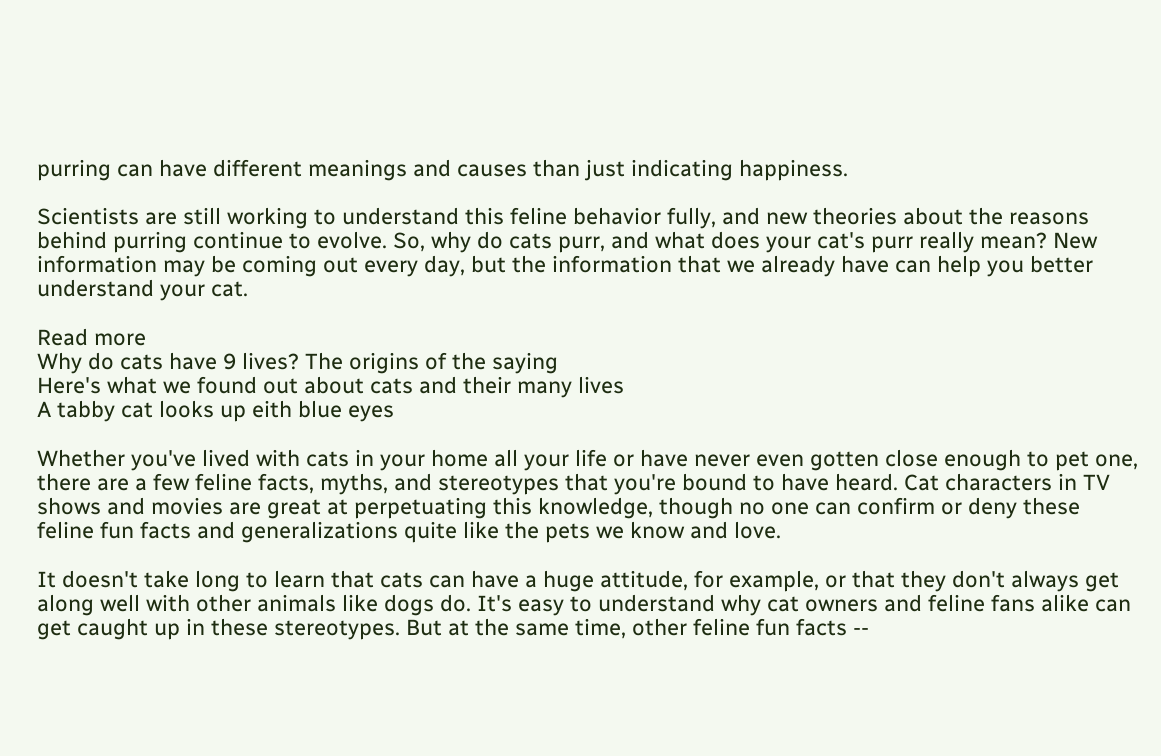purring can have different meanings and causes than just indicating happiness.

Scientists are still working to understand this feline behavior fully, and new theories about the reasons behind purring continue to evolve. So, why do cats purr, and what does your cat's purr really mean? New information may be coming out every day, but the information that we already have can help you better understand your cat.

Read more
Why do cats have 9 lives? The origins of the saying
Here's what we found out about cats and their many lives
A tabby cat looks up eith blue eyes

Whether you've lived with cats in your home all your life or have never even gotten close enough to pet one, there are a few feline facts, myths, and stereotypes that you're bound to have heard. Cat characters in TV shows and movies are great at perpetuating this knowledge, though no one can confirm or deny these feline fun facts and generalizations quite like the pets we know and love.

It doesn't take long to learn that cats can have a huge attitude, for example, or that they don't always get along well with other animals like dogs do. It's easy to understand why cat owners and feline fans alike can get caught up in these stereotypes. But at the same time, other feline fun facts --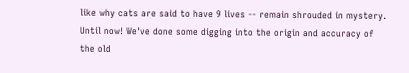like why cats are said to have 9 lives -- remain shrouded in mystery.
Until now! We've done some digging into the origin and accuracy of the old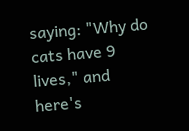saying: "Why do cats have 9 lives," and here's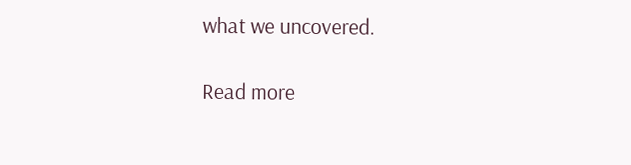what we uncovered.

Read more